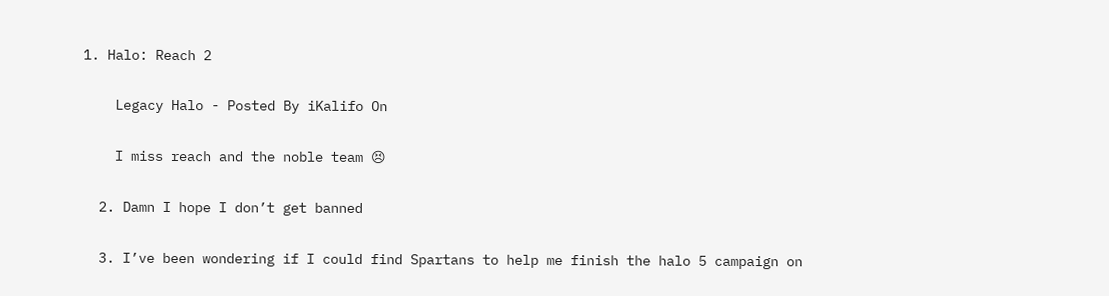1. Halo: Reach 2

    Legacy Halo - Posted By iKalifo On

    I miss reach and the noble team 😣

  2. Damn I hope I don’t get banned

  3. I’ve been wondering if I could find Spartans to help me finish the halo 5 campaign on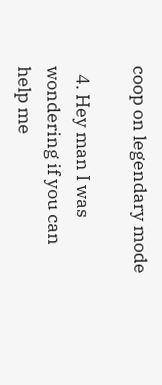coop on legendary mode

  4. Hey man I was wondering if you can help me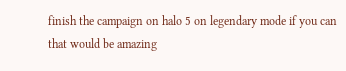finish the campaign on halo 5 on legendary mode if you can that would be amazing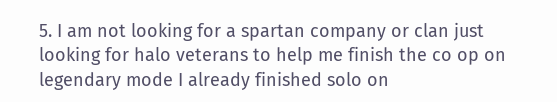5. I am not looking for a spartan company or clan just looking for halo veterans to help me finish the co op on legendary mode I already finished solo on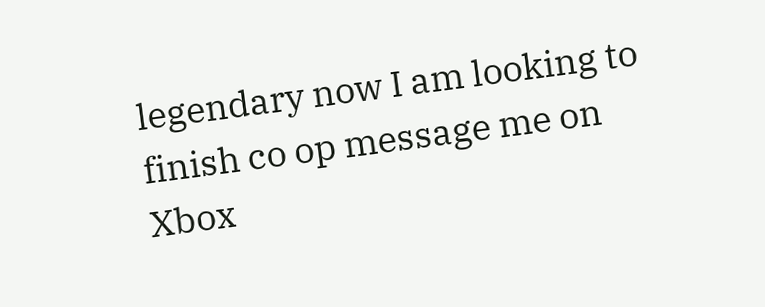legendary now I am looking to finish co op message me on Xbox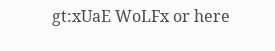gt:xUaE WoLFx or here